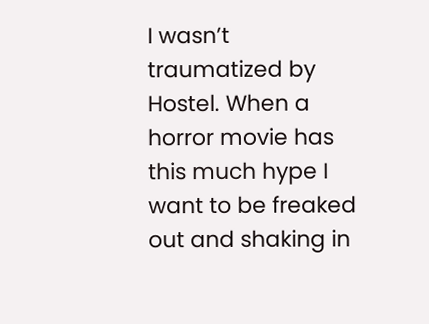I wasn’t traumatized by Hostel. When a horror movie has this much hype I want to be freaked out and shaking in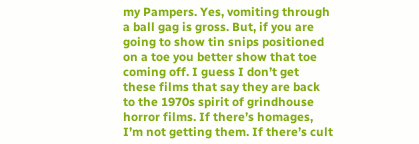my Pampers. Yes, vomiting through a ball gag is gross. But, if you are going to show tin snips positioned on a toe you better show that toe coming off. I guess I don’t get these films that say they are back to the 1970s spirit of grindhouse horror films. If there’s homages, I’m not getting them. If there’s cult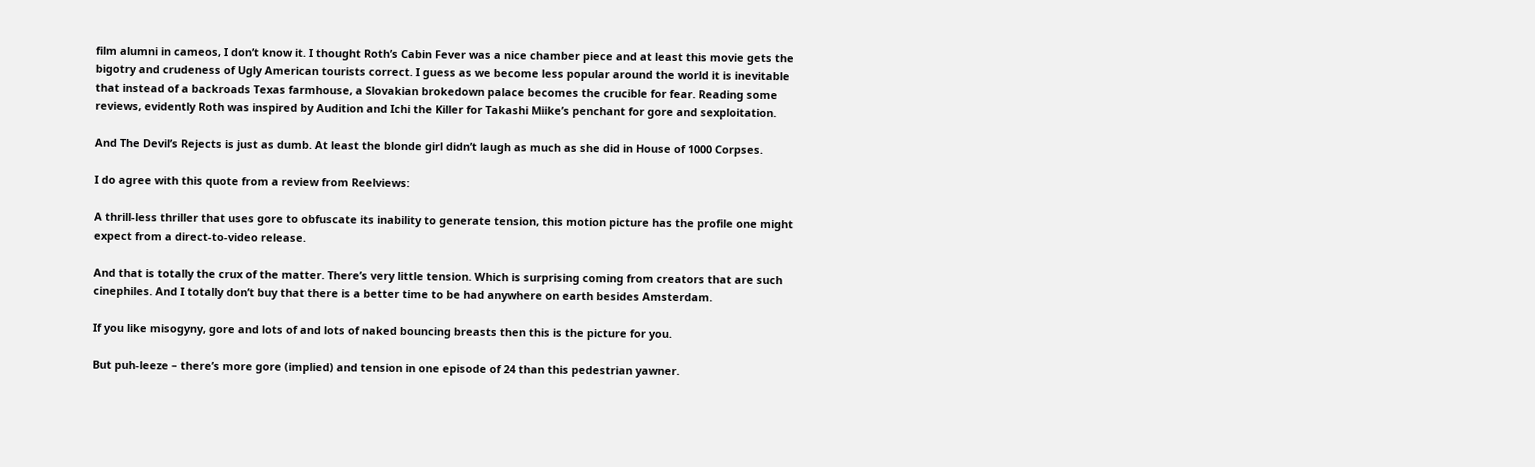film alumni in cameos, I don’t know it. I thought Roth’s Cabin Fever was a nice chamber piece and at least this movie gets the bigotry and crudeness of Ugly American tourists correct. I guess as we become less popular around the world it is inevitable that instead of a backroads Texas farmhouse, a Slovakian brokedown palace becomes the crucible for fear. Reading some reviews, evidently Roth was inspired by Audition and Ichi the Killer for Takashi Miike’s penchant for gore and sexploitation.

And The Devil’s Rejects is just as dumb. At least the blonde girl didn’t laugh as much as she did in House of 1000 Corpses.

I do agree with this quote from a review from Reelviews:

A thrill-less thriller that uses gore to obfuscate its inability to generate tension, this motion picture has the profile one might expect from a direct-to-video release.

And that is totally the crux of the matter. There’s very little tension. Which is surprising coming from creators that are such cinephiles. And I totally don’t buy that there is a better time to be had anywhere on earth besides Amsterdam.

If you like misogyny, gore and lots of and lots of naked bouncing breasts then this is the picture for you.

But puh-leeze – there’s more gore (implied) and tension in one episode of 24 than this pedestrian yawner.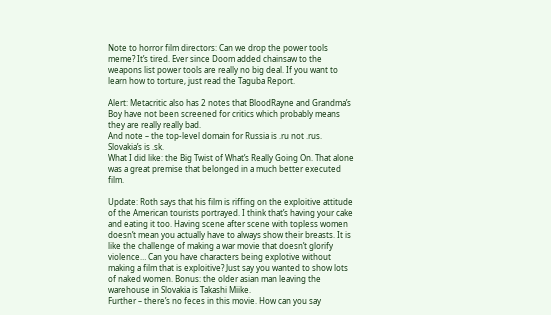Note to horror film directors: Can we drop the power tools meme? It’s tired. Ever since Doom added chainsaw to the weapons list power tools are really no big deal. If you want to learn how to torture, just read the Taguba Report.

Alert: Metacritic also has 2 notes that BloodRayne and Grandma’s Boy have not been screened for critics which probably means they are really really bad.
And note – the top-level domain for Russia is .ru not .rus. Slovakia’s is .sk.
What I did like: the Big Twist of What’s Really Going On. That alone was a great premise that belonged in a much better executed film.

Update: Roth says that his film is riffing on the exploitive attitude of the American tourists portrayed. I think that’s having your cake and eating it too. Having scene after scene with topless women doesn’t mean you actually have to always show their breasts. It is like the challenge of making a war movie that doesn’t glorify violence… Can you have characters being explotive without making a film that is exploitive? Just say you wanted to show lots of naked women. Bonus: the older asian man leaving the warehouse in Slovakia is Takashi Miike.
Further – there’s no feces in this movie. How can you say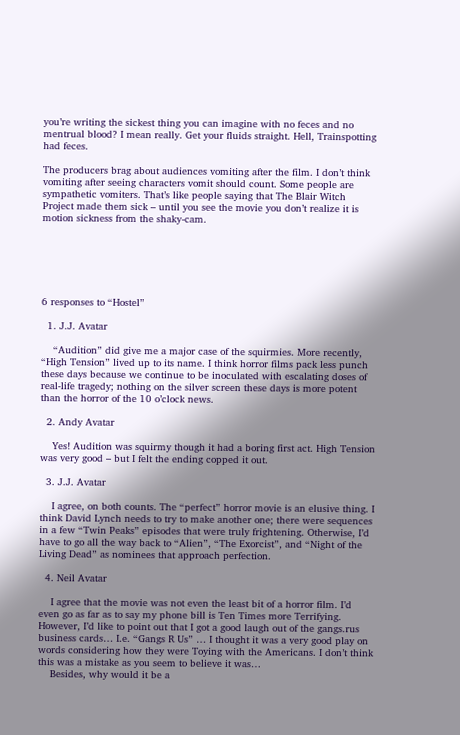you’re writing the sickest thing you can imagine with no feces and no mentrual blood? I mean really. Get your fluids straight. Hell, Trainspotting had feces.

The producers brag about audiences vomiting after the film. I don’t think vomiting after seeing characters vomit should count. Some people are sympathetic vomiters. That’s like people saying that The Blair Witch Project made them sick – until you see the movie you don’t realize it is motion sickness from the shaky-cam.






6 responses to “Hostel”

  1. J.J. Avatar

    “Audition” did give me a major case of the squirmies. More recently, “High Tension” lived up to its name. I think horror films pack less punch these days because we continue to be inoculated with escalating doses of real-life tragedy; nothing on the silver screen these days is more potent than the horror of the 10 o’clock news.

  2. Andy Avatar

    Yes! Audition was squirmy though it had a boring first act. High Tension was very good – but I felt the ending copped it out.

  3. J.J. Avatar

    I agree, on both counts. The “perfect” horror movie is an elusive thing. I think David Lynch needs to try to make another one; there were sequences in a few “Twin Peaks” episodes that were truly frightening. Otherwise, I’d have to go all the way back to “Alien”, “The Exorcist”, and “Night of the Living Dead” as nominees that approach perfection.

  4. Neil Avatar

    I agree that the movie was not even the least bit of a horror film. I’d even go as far as to say my phone bill is Ten Times more Terrifying. However, I’d like to point out that I got a good laugh out of the gangs.rus business cards… I.e. “Gangs R Us” … I thought it was a very good play on words considering how they were Toying with the Americans. I don’t think this was a mistake as you seem to believe it was…
    Besides, why would it be a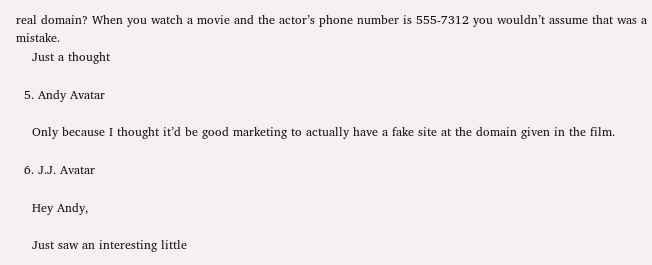real domain? When you watch a movie and the actor’s phone number is 555-7312 you wouldn’t assume that was a mistake.
    Just a thought

  5. Andy Avatar

    Only because I thought it’d be good marketing to actually have a fake site at the domain given in the film.

  6. J.J. Avatar

    Hey Andy,

    Just saw an interesting little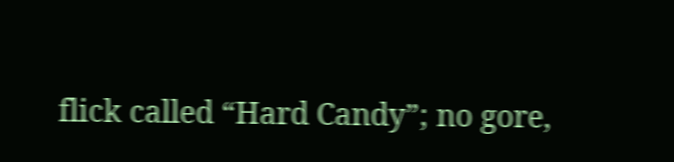flick called “Hard Candy”; no gore,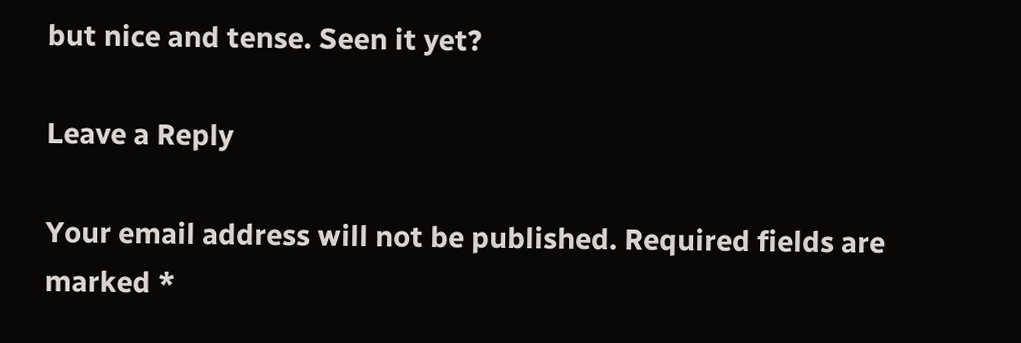but nice and tense. Seen it yet?

Leave a Reply

Your email address will not be published. Required fields are marked *